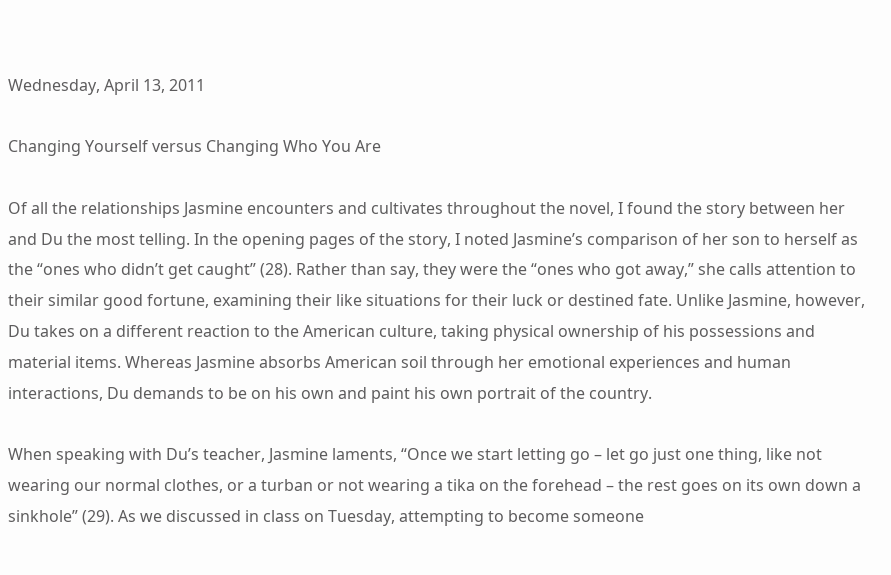Wednesday, April 13, 2011

Changing Yourself versus Changing Who You Are

Of all the relationships Jasmine encounters and cultivates throughout the novel, I found the story between her and Du the most telling. In the opening pages of the story, I noted Jasmine’s comparison of her son to herself as the “ones who didn’t get caught” (28). Rather than say, they were the “ones who got away,” she calls attention to their similar good fortune, examining their like situations for their luck or destined fate. Unlike Jasmine, however, Du takes on a different reaction to the American culture, taking physical ownership of his possessions and material items. Whereas Jasmine absorbs American soil through her emotional experiences and human interactions, Du demands to be on his own and paint his own portrait of the country.

When speaking with Du’s teacher, Jasmine laments, “Once we start letting go – let go just one thing, like not wearing our normal clothes, or a turban or not wearing a tika on the forehead – the rest goes on its own down a sinkhole” (29). As we discussed in class on Tuesday, attempting to become someone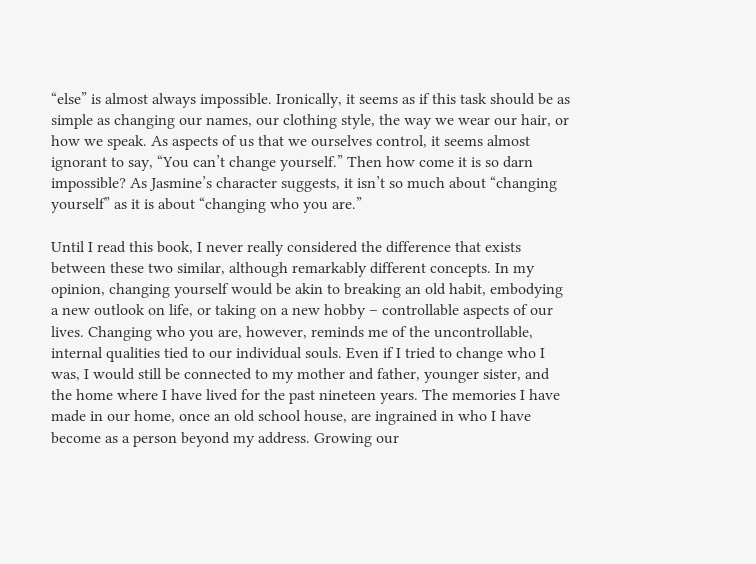“else” is almost always impossible. Ironically, it seems as if this task should be as simple as changing our names, our clothing style, the way we wear our hair, or how we speak. As aspects of us that we ourselves control, it seems almost ignorant to say, “You can’t change yourself.” Then how come it is so darn impossible? As Jasmine’s character suggests, it isn’t so much about “changing yourself” as it is about “changing who you are.”

Until I read this book, I never really considered the difference that exists between these two similar, although remarkably different concepts. In my opinion, changing yourself would be akin to breaking an old habit, embodying a new outlook on life, or taking on a new hobby – controllable aspects of our lives. Changing who you are, however, reminds me of the uncontrollable, internal qualities tied to our individual souls. Even if I tried to change who I was, I would still be connected to my mother and father, younger sister, and the home where I have lived for the past nineteen years. The memories I have made in our home, once an old school house, are ingrained in who I have become as a person beyond my address. Growing our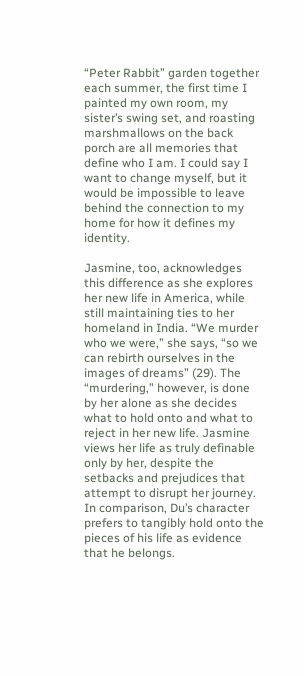“Peter Rabbit” garden together each summer, the first time I painted my own room, my sister’s swing set, and roasting marshmallows on the back porch are all memories that define who I am. I could say I want to change myself, but it would be impossible to leave behind the connection to my home for how it defines my identity.

Jasmine, too, acknowledges this difference as she explores her new life in America, while still maintaining ties to her homeland in India. “We murder who we were,” she says, “so we can rebirth ourselves in the images of dreams” (29). The “murdering,” however, is done by her alone as she decides what to hold onto and what to reject in her new life. Jasmine views her life as truly definable only by her, despite the setbacks and prejudices that attempt to disrupt her journey. In comparison, Du’s character prefers to tangibly hold onto the pieces of his life as evidence that he belongs.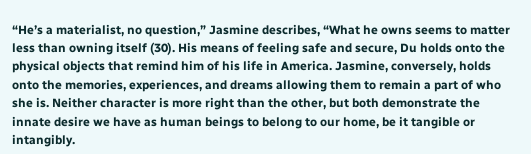“He’s a materialist, no question,” Jasmine describes, “What he owns seems to matter less than owning itself (30). His means of feeling safe and secure, Du holds onto the physical objects that remind him of his life in America. Jasmine, conversely, holds onto the memories, experiences, and dreams allowing them to remain a part of who she is. Neither character is more right than the other, but both demonstrate the innate desire we have as human beings to belong to our home, be it tangible or intangibly.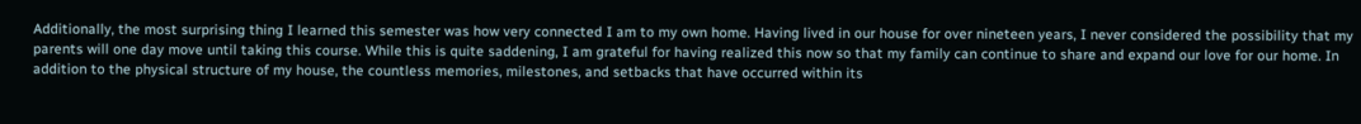Additionally, the most surprising thing I learned this semester was how very connected I am to my own home. Having lived in our house for over nineteen years, I never considered the possibility that my parents will one day move until taking this course. While this is quite saddening, I am grateful for having realized this now so that my family can continue to share and expand our love for our home. In addition to the physical structure of my house, the countless memories, milestones, and setbacks that have occurred within its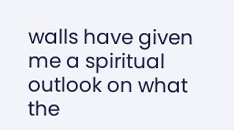walls have given me a spiritual outlook on what the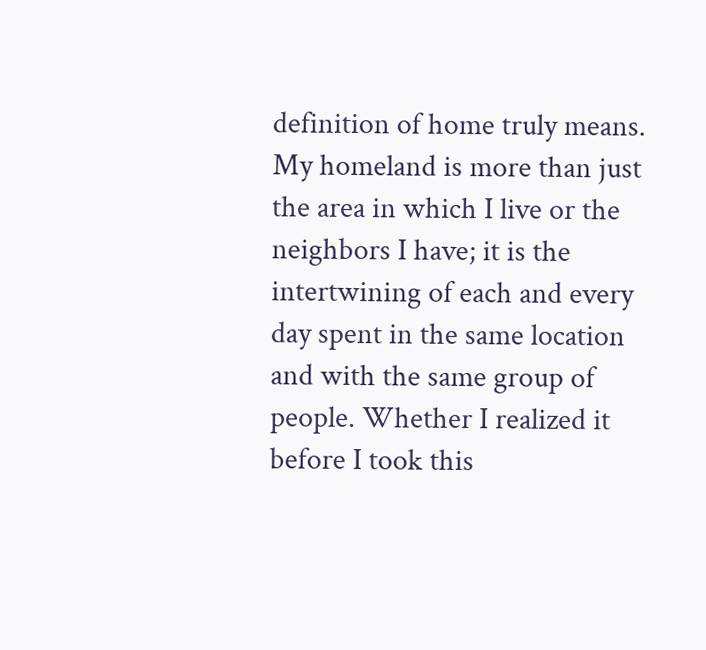definition of home truly means. My homeland is more than just the area in which I live or the neighbors I have; it is the intertwining of each and every day spent in the same location and with the same group of people. Whether I realized it before I took this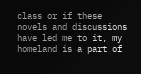class or if these novels and discussions have led me to it, my homeland is a part of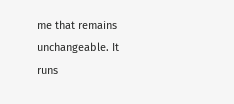me that remains unchangeable. It runs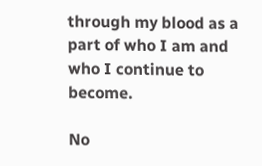through my blood as a part of who I am and who I continue to become.

No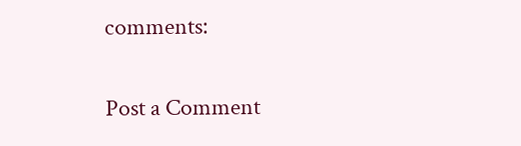comments:

Post a Comment